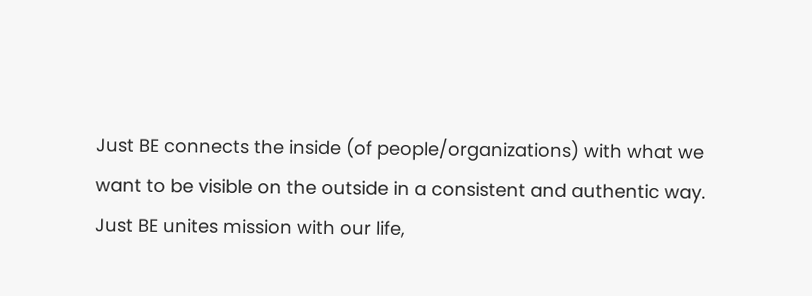Just BE connects the inside (of people/organizations) with what we want to be visible on the outside in a consistent and authentic way.
Just BE unites mission with our life,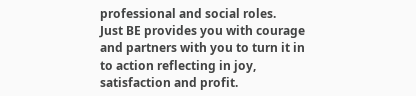professional and social roles.
Just BE provides you with courage and partners with you to turn it in to action reflecting in joy, satisfaction and profit.